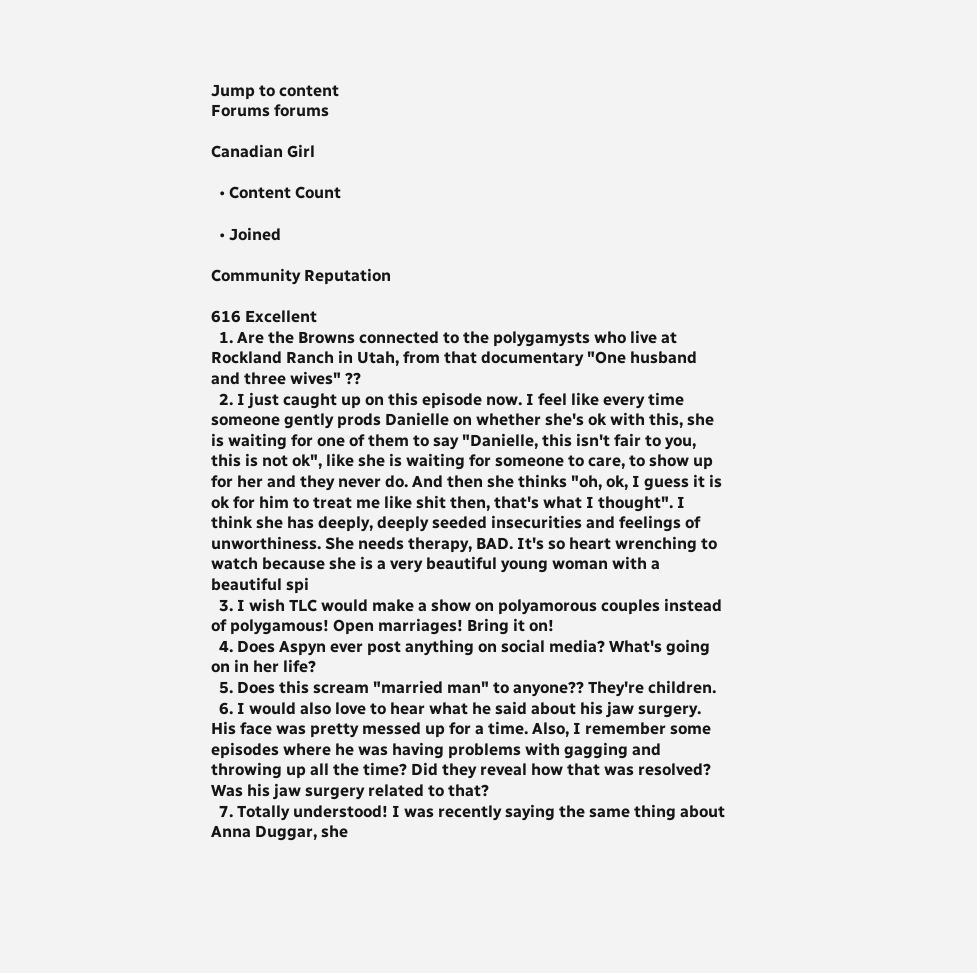Jump to content
Forums forums

Canadian Girl

  • Content Count

  • Joined

Community Reputation

616 Excellent
  1. Are the Browns connected to the polygamysts who live at Rockland Ranch in Utah, from that documentary "One husband and three wives" ??
  2. I just caught up on this episode now. I feel like every time someone gently prods Danielle on whether she's ok with this, she is waiting for one of them to say "Danielle, this isn't fair to you, this is not ok", like she is waiting for someone to care, to show up for her and they never do. And then she thinks "oh, ok, I guess it is ok for him to treat me like shit then, that's what I thought". I think she has deeply, deeply seeded insecurities and feelings of unworthiness. She needs therapy, BAD. It's so heart wrenching to watch because she is a very beautiful young woman with a beautiful spi
  3. I wish TLC would make a show on polyamorous couples instead of polygamous! Open marriages! Bring it on!
  4. Does Aspyn ever post anything on social media? What's going on in her life?
  5. Does this scream "married man" to anyone?? They're children.
  6. I would also love to hear what he said about his jaw surgery. His face was pretty messed up for a time. Also, I remember some episodes where he was having problems with gagging and throwing up all the time? Did they reveal how that was resolved? Was his jaw surgery related to that?
  7. Totally understood! I was recently saying the same thing about Anna Duggar, she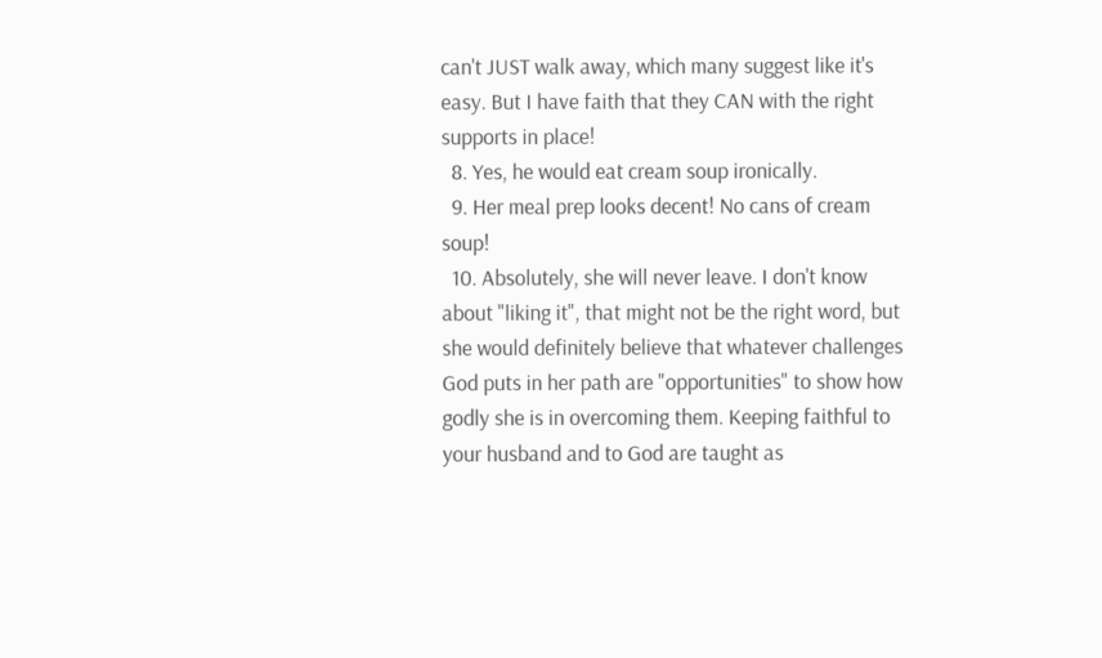can't JUST walk away, which many suggest like it's easy. But I have faith that they CAN with the right supports in place!
  8. Yes, he would eat cream soup ironically.
  9. Her meal prep looks decent! No cans of cream soup!
  10. Absolutely, she will never leave. I don't know about "liking it", that might not be the right word, but she would definitely believe that whatever challenges God puts in her path are "opportunities" to show how godly she is in overcoming them. Keeping faithful to your husband and to God are taught as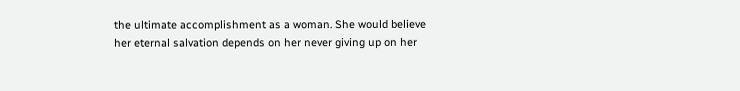the ultimate accomplishment as a woman. She would believe her eternal salvation depends on her never giving up on her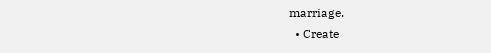marriage.
  • Create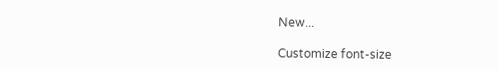New...

Customize font-size